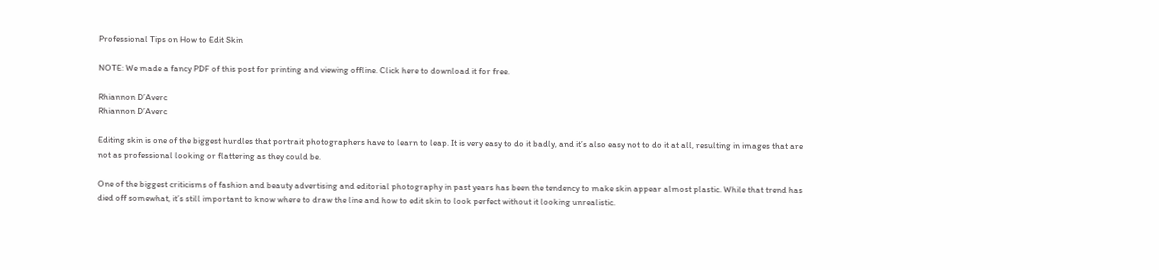Professional Tips on How to Edit Skin

NOTE: We made a fancy PDF of this post for printing and viewing offline. Click here to download it for free.

Rhiannon D’Averc
Rhiannon D’Averc

Editing skin is one of the biggest hurdles that portrait photographers have to learn to leap. It is very easy to do it badly, and it’s also easy not to do it at all, resulting in images that are not as professional looking or flattering as they could be.

One of the biggest criticisms of fashion and beauty advertising and editorial photography in past years has been the tendency to make skin appear almost plastic. While that trend has died off somewhat, it’s still important to know where to draw the line and how to edit skin to look perfect without it looking unrealistic.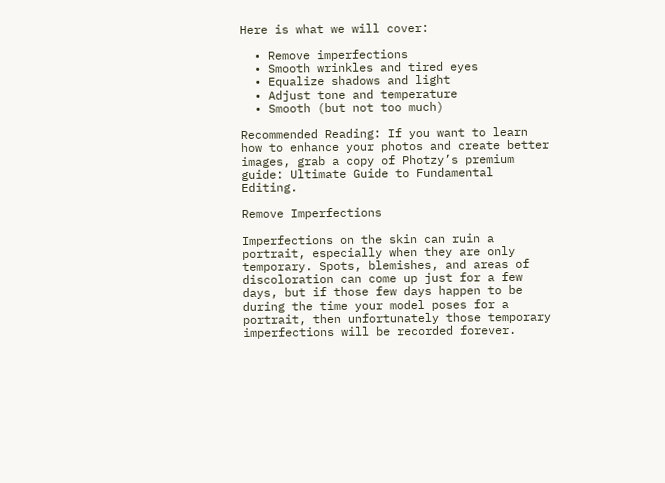Here is what we will cover:

  • Remove imperfections
  • Smooth wrinkles and tired eyes
  • Equalize shadows and light
  • Adjust tone and temperature
  • Smooth (but not too much)

Recommended Reading: If you want to learn how to enhance your photos and create better images, grab a copy of Photzy’s premium guide: Ultimate Guide to Fundamental Editing.

Remove Imperfections

Imperfections on the skin can ruin a portrait, especially when they are only temporary. Spots, blemishes, and areas of discoloration can come up just for a few days, but if those few days happen to be during the time your model poses for a portrait, then unfortunately those temporary imperfections will be recorded forever.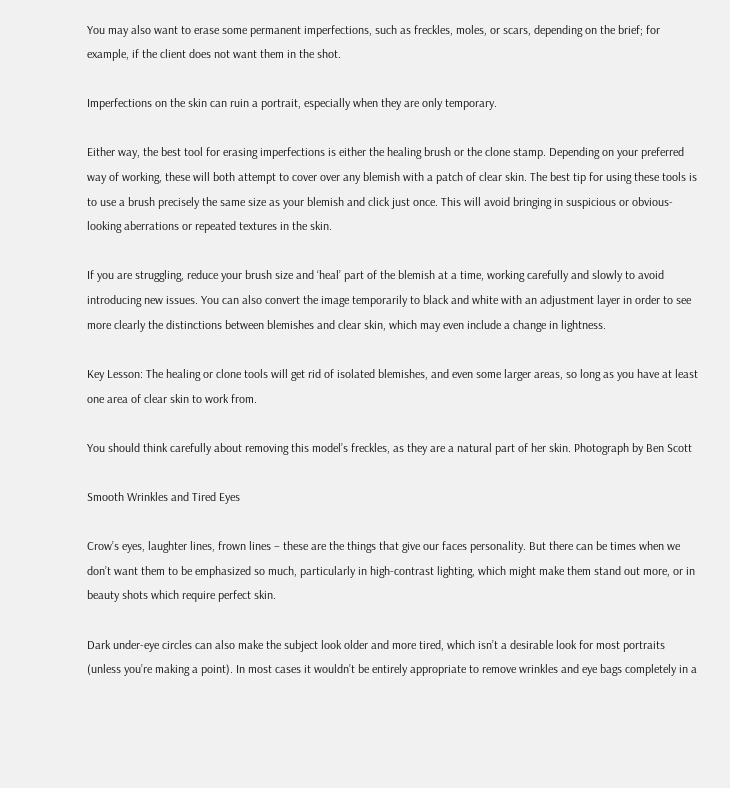You may also want to erase some permanent imperfections, such as freckles, moles, or scars, depending on the brief; for example, if the client does not want them in the shot.

Imperfections on the skin can ruin a portrait, especially when they are only temporary.

Either way, the best tool for erasing imperfections is either the healing brush or the clone stamp. Depending on your preferred way of working, these will both attempt to cover over any blemish with a patch of clear skin. The best tip for using these tools is to use a brush precisely the same size as your blemish and click just once. This will avoid bringing in suspicious or obvious-looking aberrations or repeated textures in the skin.

If you are struggling, reduce your brush size and ‘heal’ part of the blemish at a time, working carefully and slowly to avoid introducing new issues. You can also convert the image temporarily to black and white with an adjustment layer in order to see more clearly the distinctions between blemishes and clear skin, which may even include a change in lightness.

Key Lesson: The healing or clone tools will get rid of isolated blemishes, and even some larger areas, so long as you have at least one area of clear skin to work from.

You should think carefully about removing this model’s freckles, as they are a natural part of her skin. Photograph by Ben Scott

Smooth Wrinkles and Tired Eyes

Crow’s eyes, laughter lines, frown lines – these are the things that give our faces personality. But there can be times when we don’t want them to be emphasized so much, particularly in high-contrast lighting, which might make them stand out more, or in beauty shots which require perfect skin.

Dark under-eye circles can also make the subject look older and more tired, which isn’t a desirable look for most portraits (unless you’re making a point). In most cases it wouldn’t be entirely appropriate to remove wrinkles and eye bags completely in a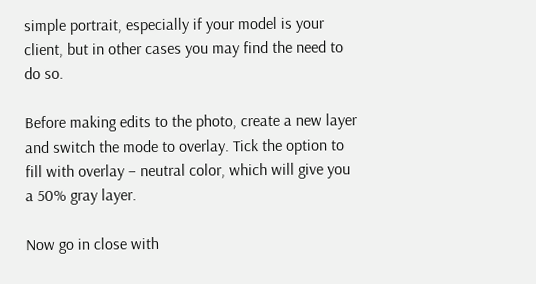simple portrait, especially if your model is your client, but in other cases you may find the need to do so.

Before making edits to the photo, create a new layer and switch the mode to overlay. Tick the option to fill with overlay – neutral color, which will give you a 50% gray layer.

Now go in close with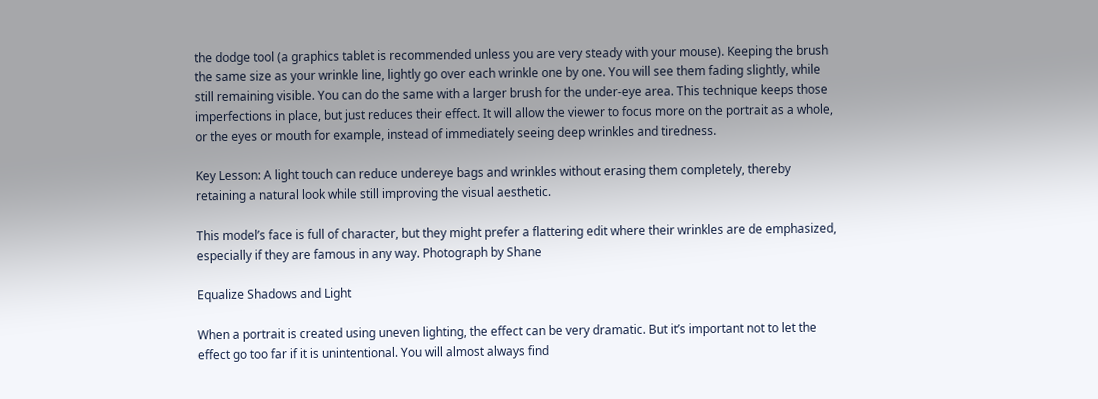the dodge tool (a graphics tablet is recommended unless you are very steady with your mouse). Keeping the brush the same size as your wrinkle line, lightly go over each wrinkle one by one. You will see them fading slightly, while still remaining visible. You can do the same with a larger brush for the under-eye area. This technique keeps those imperfections in place, but just reduces their effect. It will allow the viewer to focus more on the portrait as a whole, or the eyes or mouth for example, instead of immediately seeing deep wrinkles and tiredness.

Key Lesson: A light touch can reduce undereye bags and wrinkles without erasing them completely, thereby retaining a natural look while still improving the visual aesthetic.

This model’s face is full of character, but they might prefer a flattering edit where their wrinkles are de emphasized, especially if they are famous in any way. Photograph by Shane

Equalize Shadows and Light

When a portrait is created using uneven lighting, the effect can be very dramatic. But it’s important not to let the effect go too far if it is unintentional. You will almost always find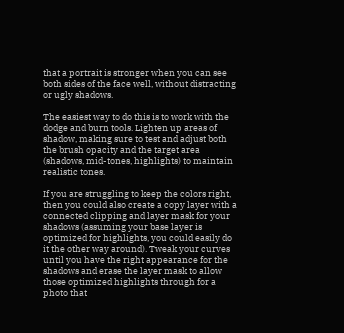that a portrait is stronger when you can see both sides of the face well, without distracting or ugly shadows.

The easiest way to do this is to work with the dodge and burn tools. Lighten up areas of shadow, making sure to test and adjust both the brush opacity and the target area (shadows, mid-tones, highlights) to maintain realistic tones.

If you are struggling to keep the colors right, then you could also create a copy layer with a connected clipping and layer mask for your shadows (assuming your base layer is optimized for highlights, you could easily do it the other way around). Tweak your curves until you have the right appearance for the shadows and erase the layer mask to allow those optimized highlights through for a photo that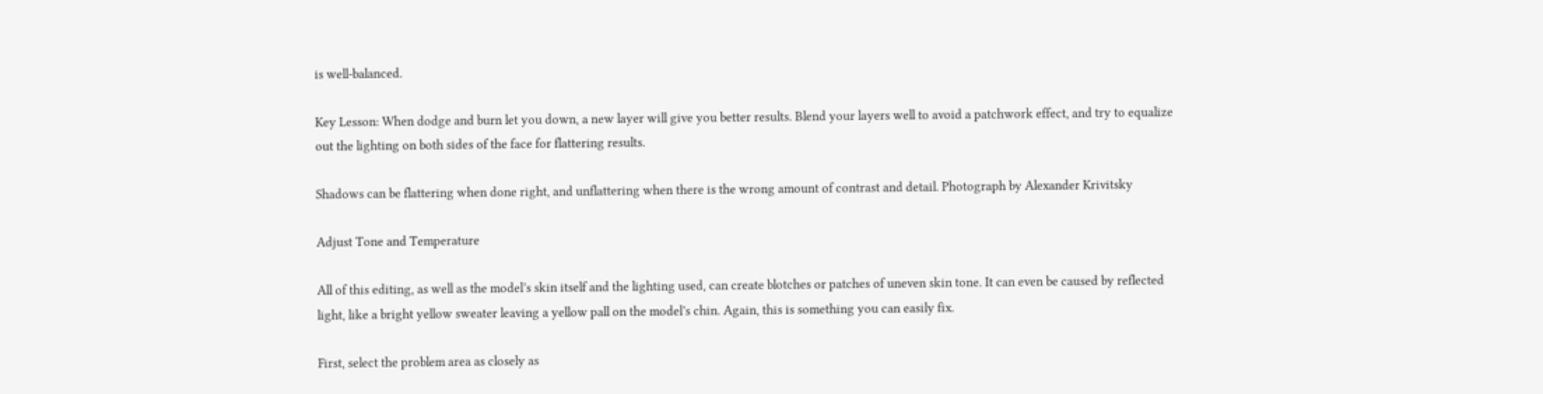is well-balanced.

Key Lesson: When dodge and burn let you down, a new layer will give you better results. Blend your layers well to avoid a patchwork effect, and try to equalize out the lighting on both sides of the face for flattering results.

Shadows can be flattering when done right, and unflattering when there is the wrong amount of contrast and detail. Photograph by Alexander Krivitsky

Adjust Tone and Temperature

All of this editing, as well as the model’s skin itself and the lighting used, can create blotches or patches of uneven skin tone. It can even be caused by reflected light, like a bright yellow sweater leaving a yellow pall on the model’s chin. Again, this is something you can easily fix.

First, select the problem area as closely as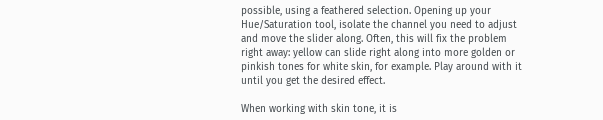possible, using a feathered selection. Opening up your Hue/Saturation tool, isolate the channel you need to adjust and move the slider along. Often, this will fix the problem right away: yellow can slide right along into more golden or pinkish tones for white skin, for example. Play around with it until you get the desired effect.

When working with skin tone, it is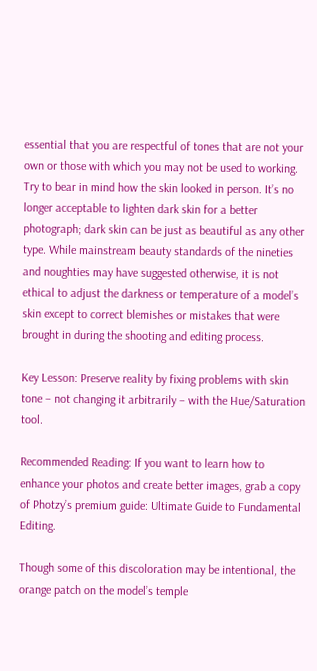essential that you are respectful of tones that are not your own or those with which you may not be used to working. Try to bear in mind how the skin looked in person. It’s no longer acceptable to lighten dark skin for a better photograph; dark skin can be just as beautiful as any other type. While mainstream beauty standards of the nineties and noughties may have suggested otherwise, it is not ethical to adjust the darkness or temperature of a model’s skin except to correct blemishes or mistakes that were brought in during the shooting and editing process.

Key Lesson: Preserve reality by fixing problems with skin tone – not changing it arbitrarily – with the Hue/Saturation tool.

Recommended Reading: If you want to learn how to enhance your photos and create better images, grab a copy of Photzy’s premium guide: Ultimate Guide to Fundamental Editing.

Though some of this discoloration may be intentional, the orange patch on the model’s temple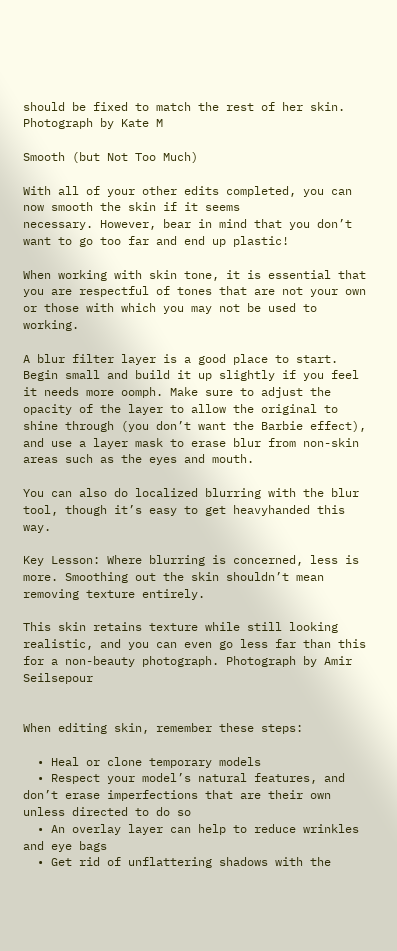should be fixed to match the rest of her skin. Photograph by Kate M

Smooth (but Not Too Much)

With all of your other edits completed, you can now smooth the skin if it seems
necessary. However, bear in mind that you don’t want to go too far and end up plastic!

When working with skin tone, it is essential that you are respectful of tones that are not your own or those with which you may not be used to working.

A blur filter layer is a good place to start. Begin small and build it up slightly if you feel it needs more oomph. Make sure to adjust the opacity of the layer to allow the original to shine through (you don’t want the Barbie effect), and use a layer mask to erase blur from non-skin areas such as the eyes and mouth.

You can also do localized blurring with the blur tool, though it’s easy to get heavyhanded this way.

Key Lesson: Where blurring is concerned, less is more. Smoothing out the skin shouldn’t mean removing texture entirely.

This skin retains texture while still looking realistic, and you can even go less far than this for a non-beauty photograph. Photograph by Amir Seilsepour


When editing skin, remember these steps:

  • Heal or clone temporary models
  • Respect your model’s natural features, and don’t erase imperfections that are their own unless directed to do so
  • An overlay layer can help to reduce wrinkles and eye bags
  • Get rid of unflattering shadows with the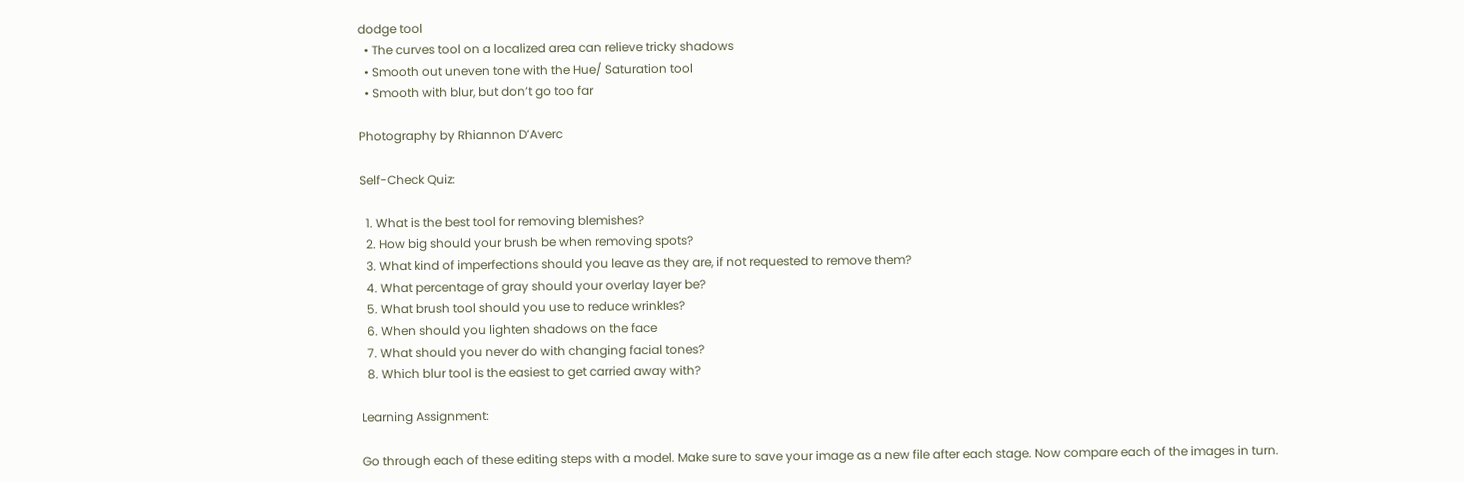dodge tool
  • The curves tool on a localized area can relieve tricky shadows
  • Smooth out uneven tone with the Hue/ Saturation tool
  • Smooth with blur, but don’t go too far

Photography by Rhiannon D’Averc

Self-Check Quiz:

  1. What is the best tool for removing blemishes?
  2. How big should your brush be when removing spots?
  3. What kind of imperfections should you leave as they are, if not requested to remove them?
  4. What percentage of gray should your overlay layer be?
  5. What brush tool should you use to reduce wrinkles?
  6. When should you lighten shadows on the face
  7. What should you never do with changing facial tones?
  8. Which blur tool is the easiest to get carried away with?

Learning Assignment:

Go through each of these editing steps with a model. Make sure to save your image as a new file after each stage. Now compare each of the images in turn.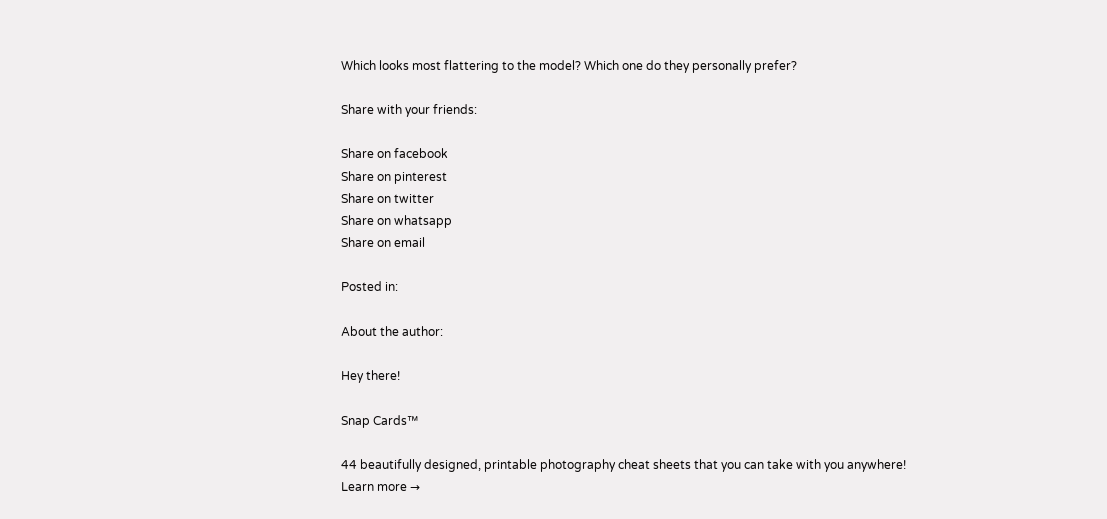Which looks most flattering to the model? Which one do they personally prefer?

Share with your friends:

Share on facebook
Share on pinterest
Share on twitter
Share on whatsapp
Share on email

Posted in:

About the author:

Hey there!

Snap Cards™

44 beautifully designed, printable photography cheat sheets that you can take with you anywhere!
Learn more →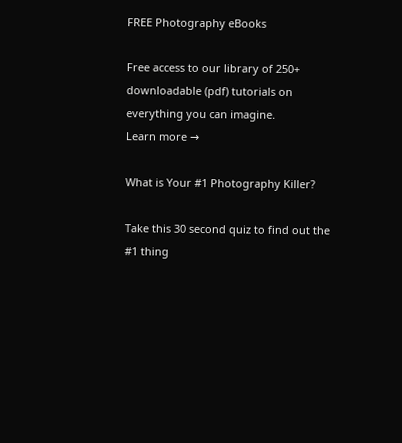FREE Photography eBooks

Free access to our library of 250+ downloadable (pdf) tutorials on everything you can imagine.
Learn more →

What is Your #1 Photography Killer?

Take this 30 second quiz to find out the #1 thing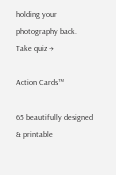holding your photography back.
Take quiz →

Action Cards™

65 beautifully designed & printable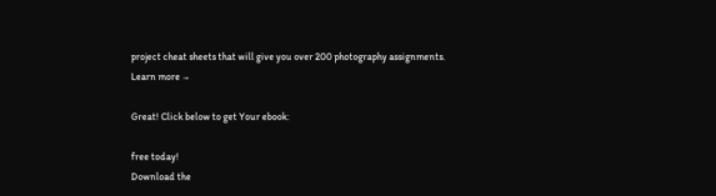project cheat sheets that will give you over 200 photography assignments.
Learn more →

Great! Click below to get Your ebook:

free today!
Download the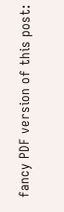fancy PDF version of this post: